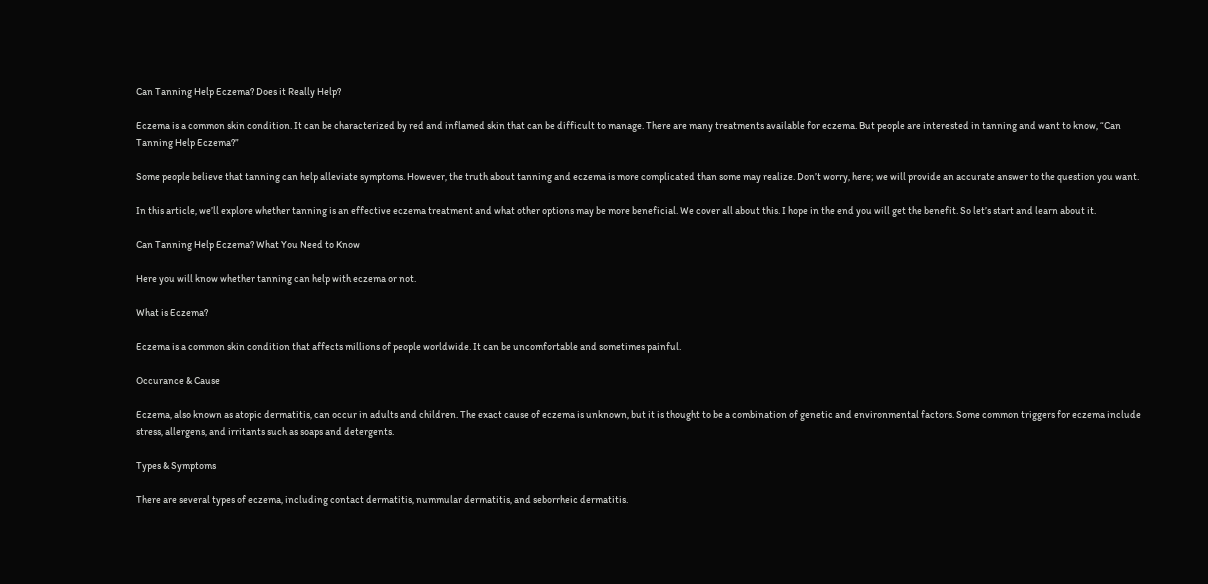Can Tanning Help Eczema? Does it Really Help?

Eczema is a common skin condition. It can be characterized by red and inflamed skin that can be difficult to manage. There are many treatments available for eczema. But people are interested in tanning and want to know, “Can Tanning Help Eczema?”

Some people believe that tanning can help alleviate symptoms. However, the truth about tanning and eczema is more complicated than some may realize. Don’t worry, here; we will provide an accurate answer to the question you want.

In this article, we’ll explore whether tanning is an effective eczema treatment and what other options may be more beneficial. We cover all about this. I hope in the end you will get the benefit. So let’s start and learn about it.

Can Tanning Help Eczema? What You Need to Know

Here you will know whether tanning can help with eczema or not.

What is Eczema?

Eczema is a common skin condition that affects millions of people worldwide. It can be uncomfortable and sometimes painful.

Occurance & Cause

Eczema, also known as atopic dermatitis, can occur in adults and children. The exact cause of eczema is unknown, but it is thought to be a combination of genetic and environmental factors. Some common triggers for eczema include stress, allergens, and irritants such as soaps and detergents.

Types & Symptoms

There are several types of eczema, including contact dermatitis, nummular dermatitis, and seborrheic dermatitis.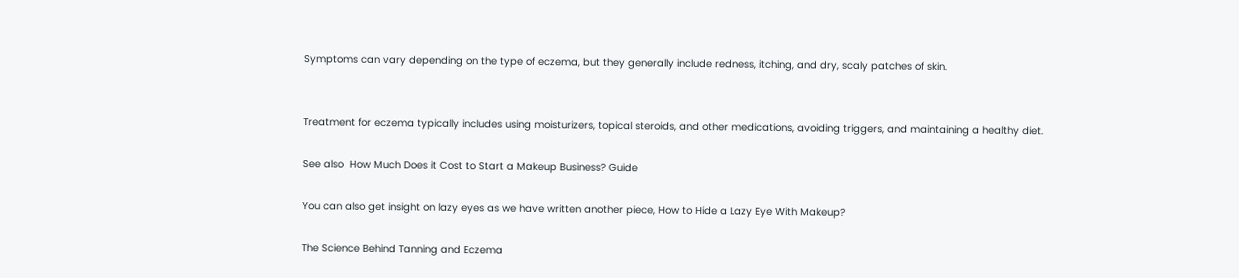Symptoms can vary depending on the type of eczema, but they generally include redness, itching, and dry, scaly patches of skin.


Treatment for eczema typically includes using moisturizers, topical steroids, and other medications, avoiding triggers, and maintaining a healthy diet.

See also  How Much Does it Cost to Start a Makeup Business? Guide

You can also get insight on lazy eyes as we have written another piece, How to Hide a Lazy Eye With Makeup?

The Science Behind Tanning and Eczema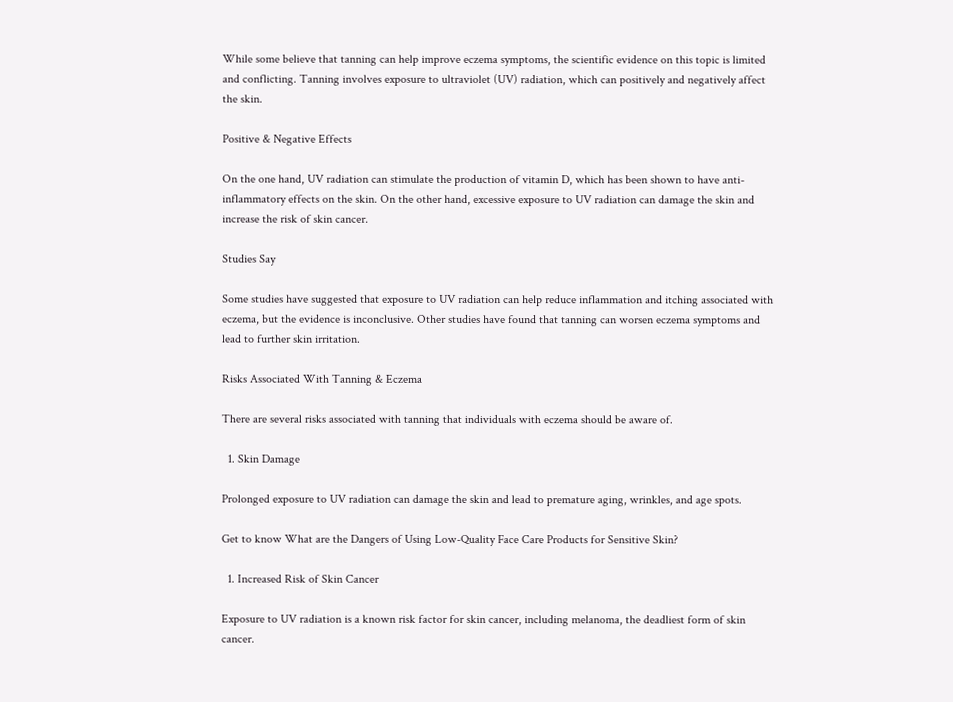While some believe that tanning can help improve eczema symptoms, the scientific evidence on this topic is limited and conflicting. Tanning involves exposure to ultraviolet (UV) radiation, which can positively and negatively affect the skin.

Positive & Negative Effects

On the one hand, UV radiation can stimulate the production of vitamin D, which has been shown to have anti-inflammatory effects on the skin. On the other hand, excessive exposure to UV radiation can damage the skin and increase the risk of skin cancer.

Studies Say

Some studies have suggested that exposure to UV radiation can help reduce inflammation and itching associated with eczema, but the evidence is inconclusive. Other studies have found that tanning can worsen eczema symptoms and lead to further skin irritation.

Risks Associated With Tanning & Eczema

There are several risks associated with tanning that individuals with eczema should be aware of.

  1. Skin Damage

Prolonged exposure to UV radiation can damage the skin and lead to premature aging, wrinkles, and age spots.

Get to know What are the Dangers of Using Low-Quality Face Care Products for Sensitive Skin?

  1. Increased Risk of Skin Cancer

Exposure to UV radiation is a known risk factor for skin cancer, including melanoma, the deadliest form of skin cancer.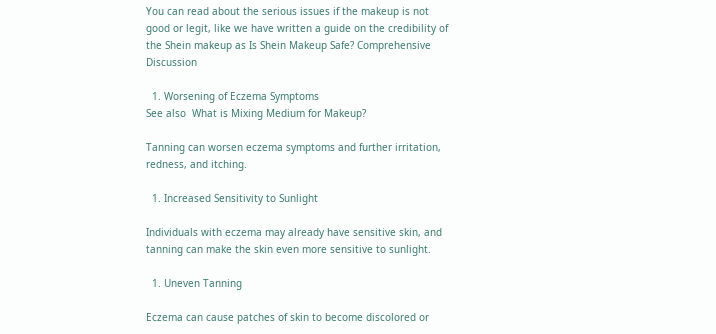You can read about the serious issues if the makeup is not good or legit, like we have written a guide on the credibility of the Shein makeup as Is Shein Makeup Safe? Comprehensive Discussion

  1. Worsening of Eczema Symptoms
See also  What is Mixing Medium for Makeup?

Tanning can worsen eczema symptoms and further irritation, redness, and itching.

  1. Increased Sensitivity to Sunlight

Individuals with eczema may already have sensitive skin, and tanning can make the skin even more sensitive to sunlight.

  1. Uneven Tanning

Eczema can cause patches of skin to become discolored or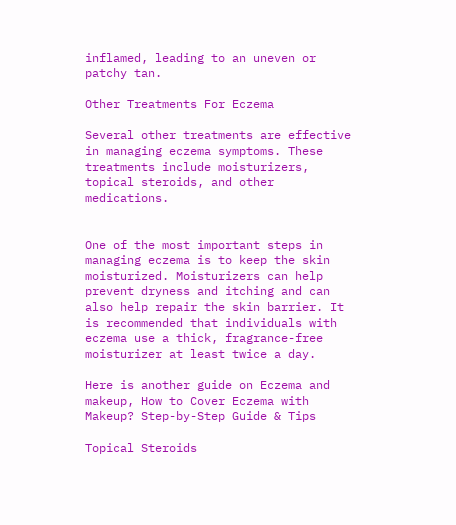inflamed, leading to an uneven or patchy tan.

Other Treatments For Eczema

Several other treatments are effective in managing eczema symptoms. These treatments include moisturizers, topical steroids, and other medications.


One of the most important steps in managing eczema is to keep the skin moisturized. Moisturizers can help prevent dryness and itching and can also help repair the skin barrier. It is recommended that individuals with eczema use a thick, fragrance-free moisturizer at least twice a day.

Here is another guide on Eczema and makeup, How to Cover Eczema with Makeup? Step-by-Step Guide & Tips

Topical Steroids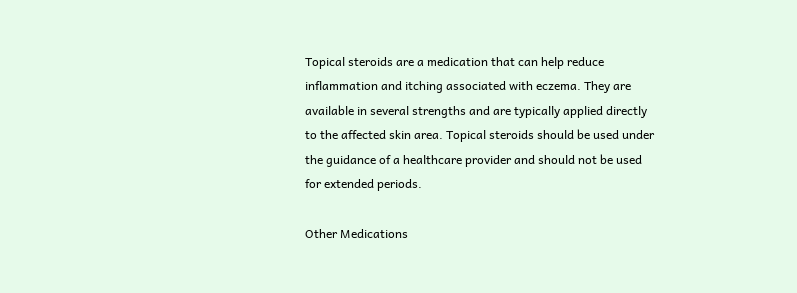Topical steroids are a medication that can help reduce inflammation and itching associated with eczema. They are available in several strengths and are typically applied directly to the affected skin area. Topical steroids should be used under the guidance of a healthcare provider and should not be used for extended periods.

Other Medications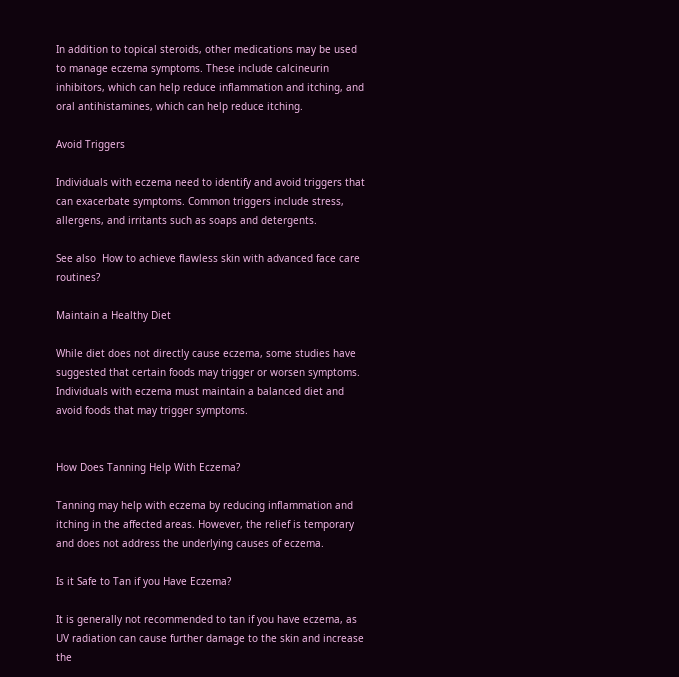In addition to topical steroids, other medications may be used to manage eczema symptoms. These include calcineurin inhibitors, which can help reduce inflammation and itching, and oral antihistamines, which can help reduce itching.

Avoid Triggers

Individuals with eczema need to identify and avoid triggers that can exacerbate symptoms. Common triggers include stress, allergens, and irritants such as soaps and detergents.

See also  How to achieve flawless skin with advanced face care routines?

Maintain a Healthy Diet

While diet does not directly cause eczema, some studies have suggested that certain foods may trigger or worsen symptoms. Individuals with eczema must maintain a balanced diet and avoid foods that may trigger symptoms.


How Does Tanning Help With Eczema?

Tanning may help with eczema by reducing inflammation and itching in the affected areas. However, the relief is temporary and does not address the underlying causes of eczema.

Is it Safe to Tan if you Have Eczema?

It is generally not recommended to tan if you have eczema, as UV radiation can cause further damage to the skin and increase the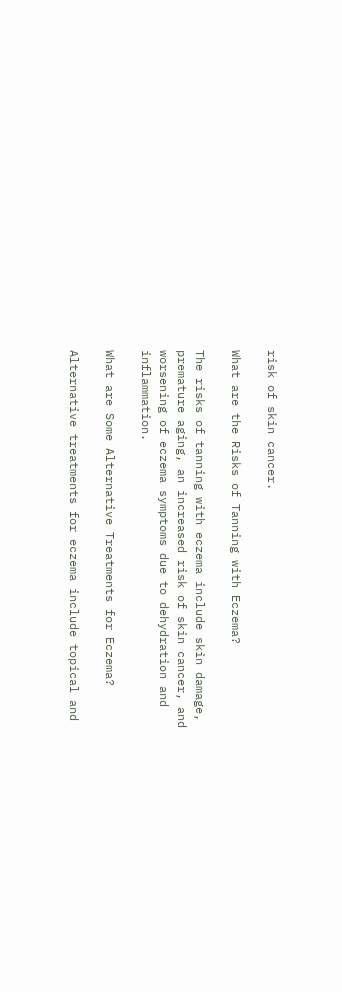risk of skin cancer.

What are the Risks of Tanning with Eczema?

The risks of tanning with eczema include skin damage, premature aging, an increased risk of skin cancer, and worsening of eczema symptoms due to dehydration and inflammation.

What are Some Alternative Treatments for Eczema?

Alternative treatments for eczema include topical and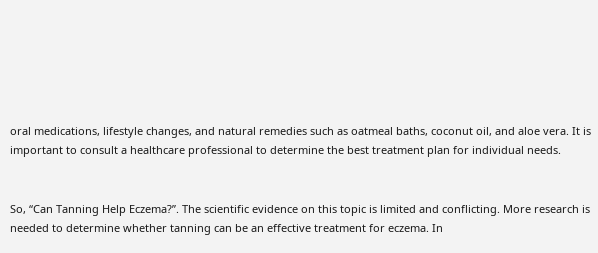oral medications, lifestyle changes, and natural remedies such as oatmeal baths, coconut oil, and aloe vera. It is important to consult a healthcare professional to determine the best treatment plan for individual needs.


So, “Can Tanning Help Eczema?”. The scientific evidence on this topic is limited and conflicting. More research is needed to determine whether tanning can be an effective treatment for eczema. In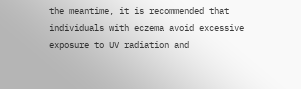the meantime, it is recommended that individuals with eczema avoid excessive exposure to UV radiation and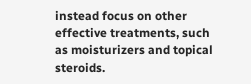instead focus on other effective treatments, such as moisturizers and topical steroids.